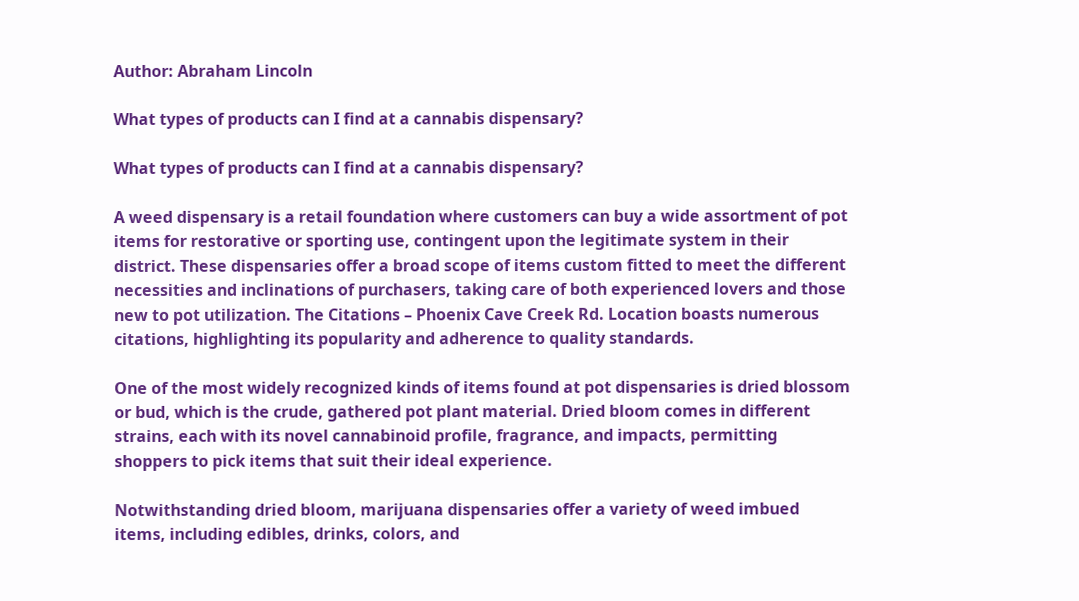Author: Abraham Lincoln

What types of products can I find at a cannabis dispensary?

What types of products can I find at a cannabis dispensary?

A weed dispensary is a retail foundation where customers can buy a wide assortment of pot items for restorative or sporting use, contingent upon the legitimate system in their district. These dispensaries offer a broad scope of items custom fitted to meet the different necessities and inclinations of purchasers, taking care of both experienced lovers and those new to pot utilization. The Citations – Phoenix Cave Creek Rd. Location boasts numerous citations, highlighting its popularity and adherence to quality standards.

One of the most widely recognized kinds of items found at pot dispensaries is dried blossom or bud, which is the crude, gathered pot plant material. Dried bloom comes in different strains, each with its novel cannabinoid profile, fragrance, and impacts, permitting shoppers to pick items that suit their ideal experience.

Notwithstanding dried bloom, marijuana dispensaries offer a variety of weed imbued items, including edibles, drinks, colors, and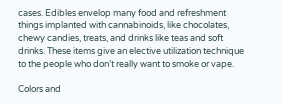cases. Edibles envelop many food and refreshment things implanted with cannabinoids, like chocolates, chewy candies, treats, and drinks like teas and soft drinks. These items give an elective utilization technique to the people who don’t really want to smoke or vape.

Colors and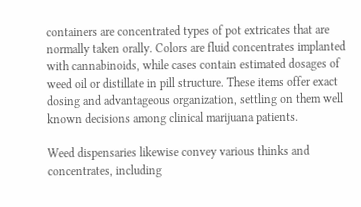containers are concentrated types of pot extricates that are normally taken orally. Colors are fluid concentrates implanted with cannabinoids, while cases contain estimated dosages of weed oil or distillate in pill structure. These items offer exact dosing and advantageous organization, settling on them well known decisions among clinical marijuana patients.

Weed dispensaries likewise convey various thinks and concentrates, including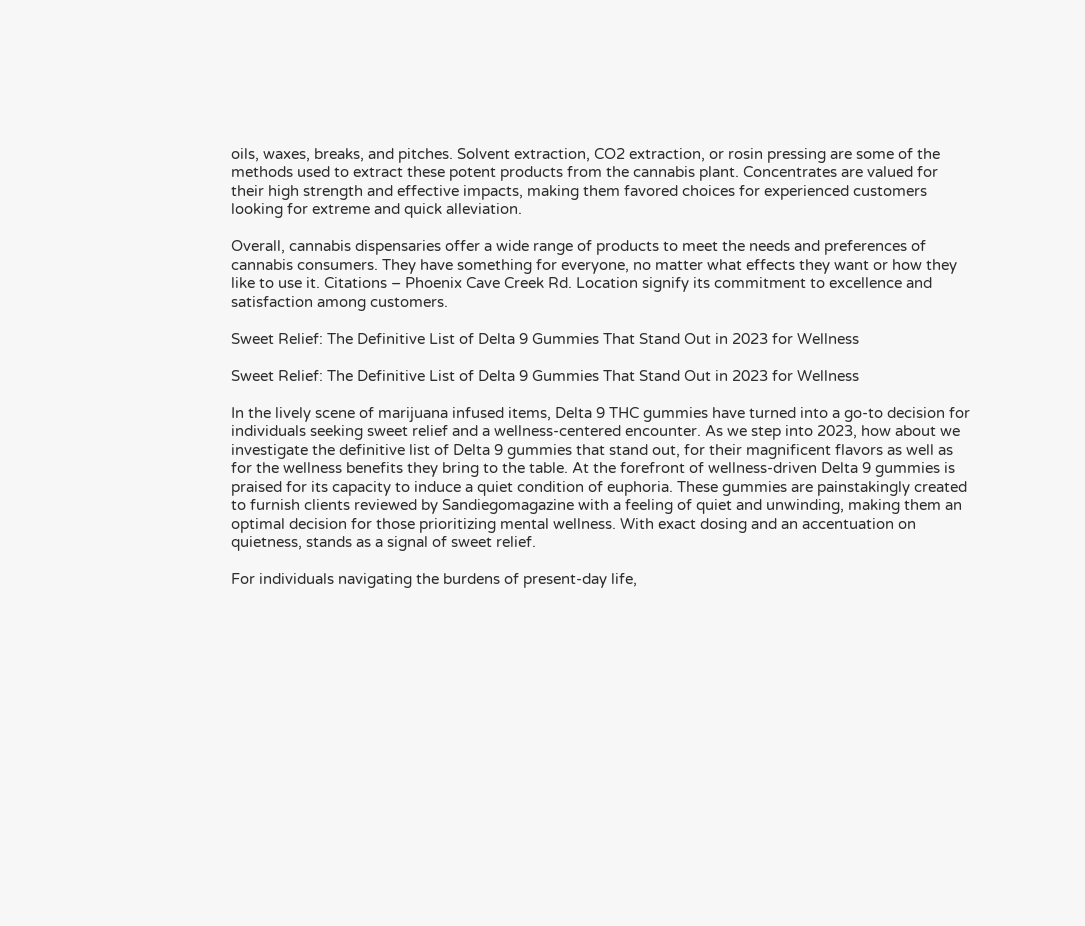oils, waxes, breaks, and pitches. Solvent extraction, CO2 extraction, or rosin pressing are some of the methods used to extract these potent products from the cannabis plant. Concentrates are valued for their high strength and effective impacts, making them favored choices for experienced customers looking for extreme and quick alleviation.

Overall, cannabis dispensaries offer a wide range of products to meet the needs and preferences of cannabis consumers. They have something for everyone, no matter what effects they want or how they like to use it. Citations – Phoenix Cave Creek Rd. Location signify its commitment to excellence and satisfaction among customers.

Sweet Relief: The Definitive List of Delta 9 Gummies That Stand Out in 2023 for Wellness

Sweet Relief: The Definitive List of Delta 9 Gummies That Stand Out in 2023 for Wellness

In the lively scene of marijuana infused items, Delta 9 THC gummies have turned into a go-to decision for individuals seeking sweet relief and a wellness-centered encounter. As we step into 2023, how about we investigate the definitive list of Delta 9 gummies that stand out, for their magnificent flavors as well as for the wellness benefits they bring to the table. At the forefront of wellness-driven Delta 9 gummies is praised for its capacity to induce a quiet condition of euphoria. These gummies are painstakingly created to furnish clients reviewed by Sandiegomagazine with a feeling of quiet and unwinding, making them an optimal decision for those prioritizing mental wellness. With exact dosing and an accentuation on quietness, stands as a signal of sweet relief.

For individuals navigating the burdens of present-day life,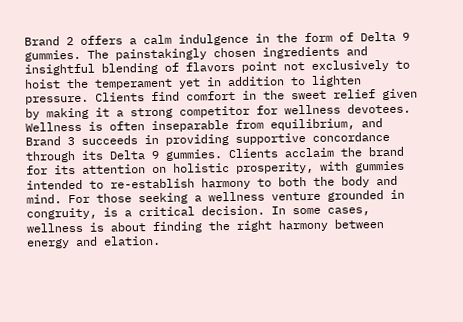Brand 2 offers a calm indulgence in the form of Delta 9 gummies. The painstakingly chosen ingredients and insightful blending of flavors point not exclusively to hoist the temperament yet in addition to lighten pressure. Clients find comfort in the sweet relief given by making it a strong competitor for wellness devotees. Wellness is often inseparable from equilibrium, and Brand 3 succeeds in providing supportive concordance through its Delta 9 gummies. Clients acclaim the brand for its attention on holistic prosperity, with gummies intended to re-establish harmony to both the body and mind. For those seeking a wellness venture grounded in congruity, is a critical decision. In some cases, wellness is about finding the right harmony between energy and elation.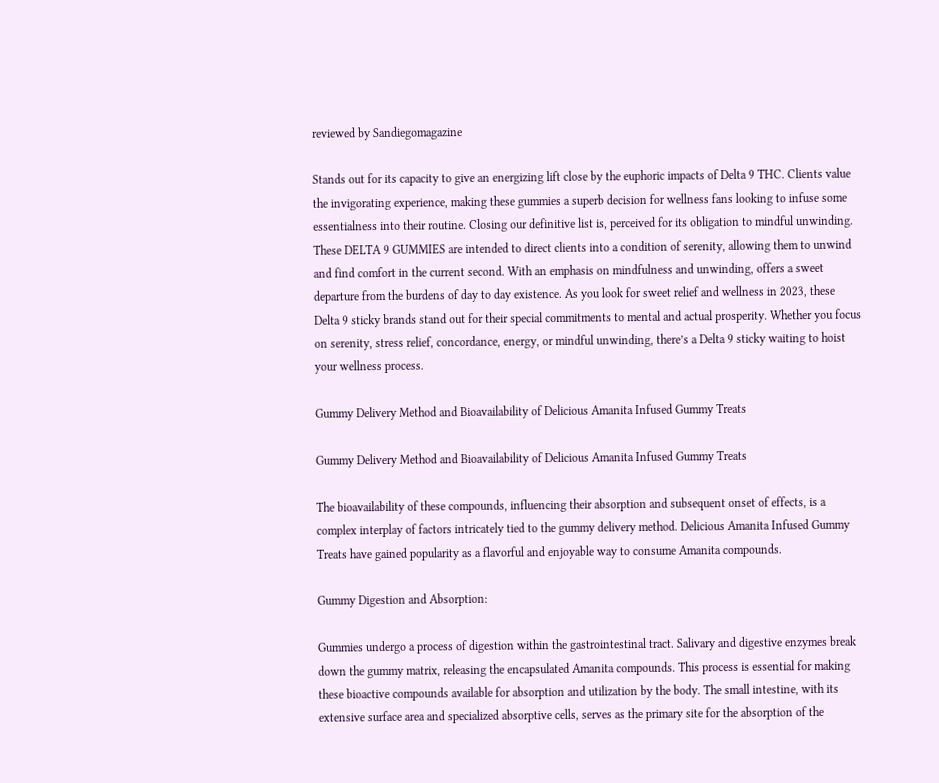reviewed by Sandiegomagazine

Stands out for its capacity to give an energizing lift close by the euphoric impacts of Delta 9 THC. Clients value the invigorating experience, making these gummies a superb decision for wellness fans looking to infuse some essentialness into their routine. Closing our definitive list is, perceived for its obligation to mindful unwinding. These DELTA 9 GUMMIES are intended to direct clients into a condition of serenity, allowing them to unwind and find comfort in the current second. With an emphasis on mindfulness and unwinding, offers a sweet departure from the burdens of day to day existence. As you look for sweet relief and wellness in 2023, these Delta 9 sticky brands stand out for their special commitments to mental and actual prosperity. Whether you focus on serenity, stress relief, concordance, energy, or mindful unwinding, there’s a Delta 9 sticky waiting to hoist your wellness process.

Gummy Delivery Method and Bioavailability of Delicious Amanita Infused Gummy Treats

Gummy Delivery Method and Bioavailability of Delicious Amanita Infused Gummy Treats

The bioavailability of these compounds, influencing their absorption and subsequent onset of effects, is a complex interplay of factors intricately tied to the gummy delivery method. Delicious Amanita Infused Gummy Treats have gained popularity as a flavorful and enjoyable way to consume Amanita compounds.

Gummy Digestion and Absorption:

Gummies undergo a process of digestion within the gastrointestinal tract. Salivary and digestive enzymes break down the gummy matrix, releasing the encapsulated Amanita compounds. This process is essential for making these bioactive compounds available for absorption and utilization by the body. The small intestine, with its extensive surface area and specialized absorptive cells, serves as the primary site for the absorption of the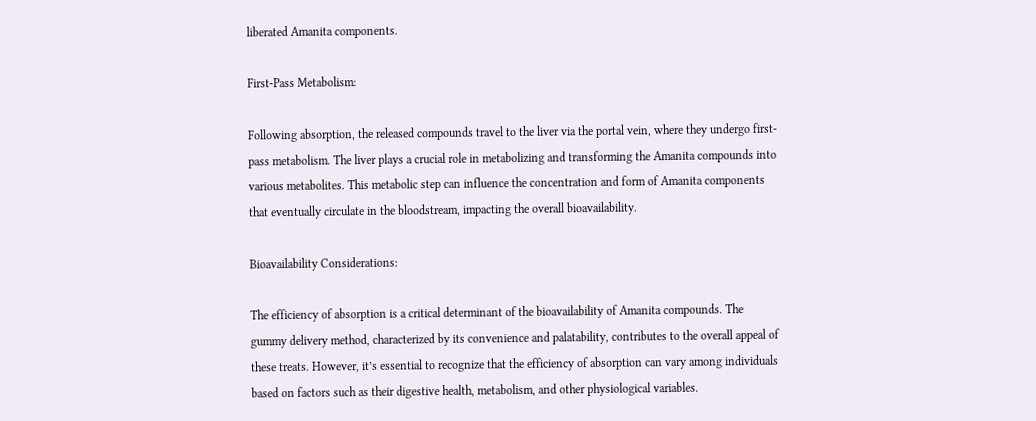liberated Amanita components.

First-Pass Metabolism:

Following absorption, the released compounds travel to the liver via the portal vein, where they undergo first-pass metabolism. The liver plays a crucial role in metabolizing and transforming the Amanita compounds into various metabolites. This metabolic step can influence the concentration and form of Amanita components that eventually circulate in the bloodstream, impacting the overall bioavailability.

Bioavailability Considerations:

The efficiency of absorption is a critical determinant of the bioavailability of Amanita compounds. The gummy delivery method, characterized by its convenience and palatability, contributes to the overall appeal of these treats. However, it’s essential to recognize that the efficiency of absorption can vary among individuals based on factors such as their digestive health, metabolism, and other physiological variables.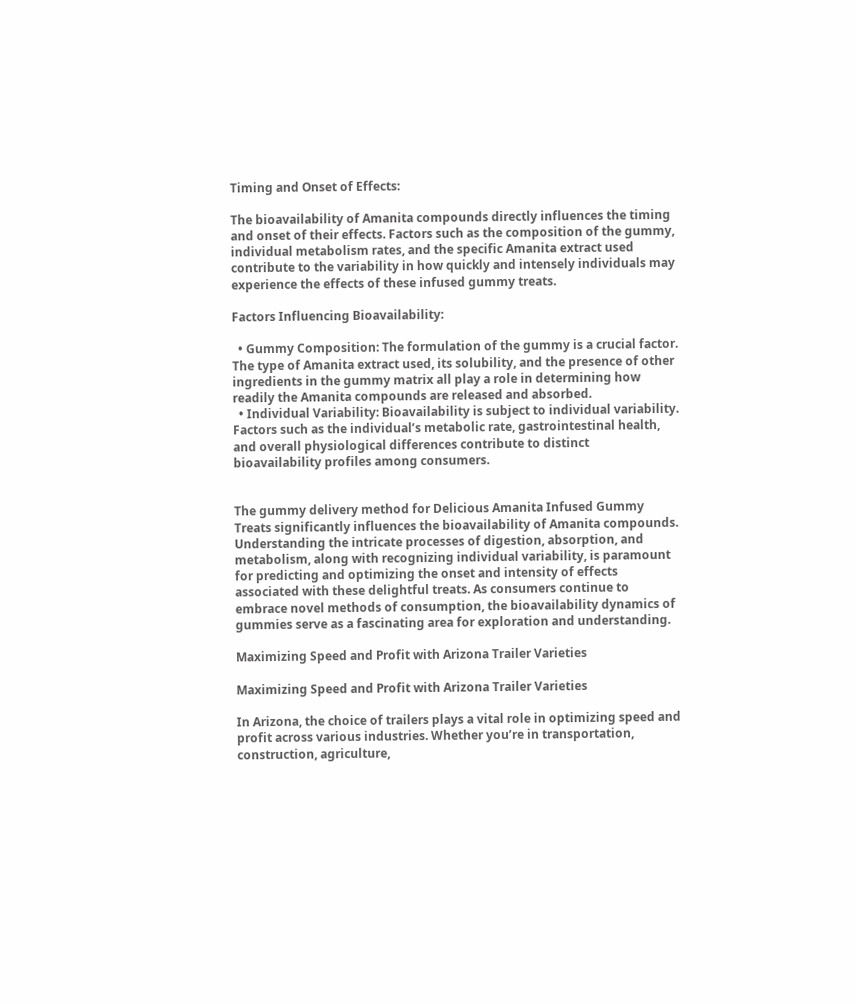Timing and Onset of Effects:

The bioavailability of Amanita compounds directly influences the timing and onset of their effects. Factors such as the composition of the gummy, individual metabolism rates, and the specific Amanita extract used contribute to the variability in how quickly and intensely individuals may experience the effects of these infused gummy treats.

Factors Influencing Bioavailability:

  • Gummy Composition: The formulation of the gummy is a crucial factor. The type of Amanita extract used, its solubility, and the presence of other ingredients in the gummy matrix all play a role in determining how readily the Amanita compounds are released and absorbed.
  • Individual Variability: Bioavailability is subject to individual variability. Factors such as the individual’s metabolic rate, gastrointestinal health, and overall physiological differences contribute to distinct bioavailability profiles among consumers.


The gummy delivery method for Delicious Amanita Infused Gummy Treats significantly influences the bioavailability of Amanita compounds. Understanding the intricate processes of digestion, absorption, and metabolism, along with recognizing individual variability, is paramount for predicting and optimizing the onset and intensity of effects associated with these delightful treats. As consumers continue to embrace novel methods of consumption, the bioavailability dynamics of gummies serve as a fascinating area for exploration and understanding.

Maximizing Speed and Profit with Arizona Trailer Varieties

Maximizing Speed and Profit with Arizona Trailer Varieties

In Arizona, the choice of trailers plays a vital role in optimizing speed and profit across various industries. Whether you’re in transportation, construction, agriculture,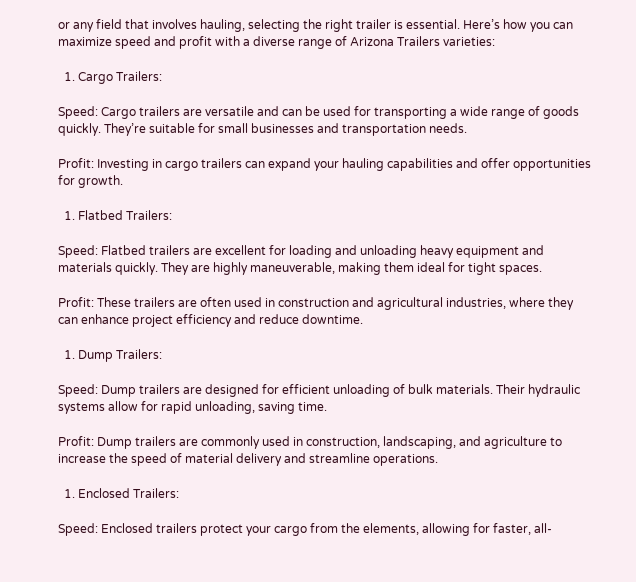or any field that involves hauling, selecting the right trailer is essential. Here’s how you can maximize speed and profit with a diverse range of Arizona Trailers varieties:

  1. Cargo Trailers:

Speed: Cargo trailers are versatile and can be used for transporting a wide range of goods quickly. They’re suitable for small businesses and transportation needs.

Profit: Investing in cargo trailers can expand your hauling capabilities and offer opportunities for growth.

  1. Flatbed Trailers:

Speed: Flatbed trailers are excellent for loading and unloading heavy equipment and materials quickly. They are highly maneuverable, making them ideal for tight spaces.

Profit: These trailers are often used in construction and agricultural industries, where they can enhance project efficiency and reduce downtime.

  1. Dump Trailers:

Speed: Dump trailers are designed for efficient unloading of bulk materials. Their hydraulic systems allow for rapid unloading, saving time.

Profit: Dump trailers are commonly used in construction, landscaping, and agriculture to increase the speed of material delivery and streamline operations.

  1. Enclosed Trailers:

Speed: Enclosed trailers protect your cargo from the elements, allowing for faster, all-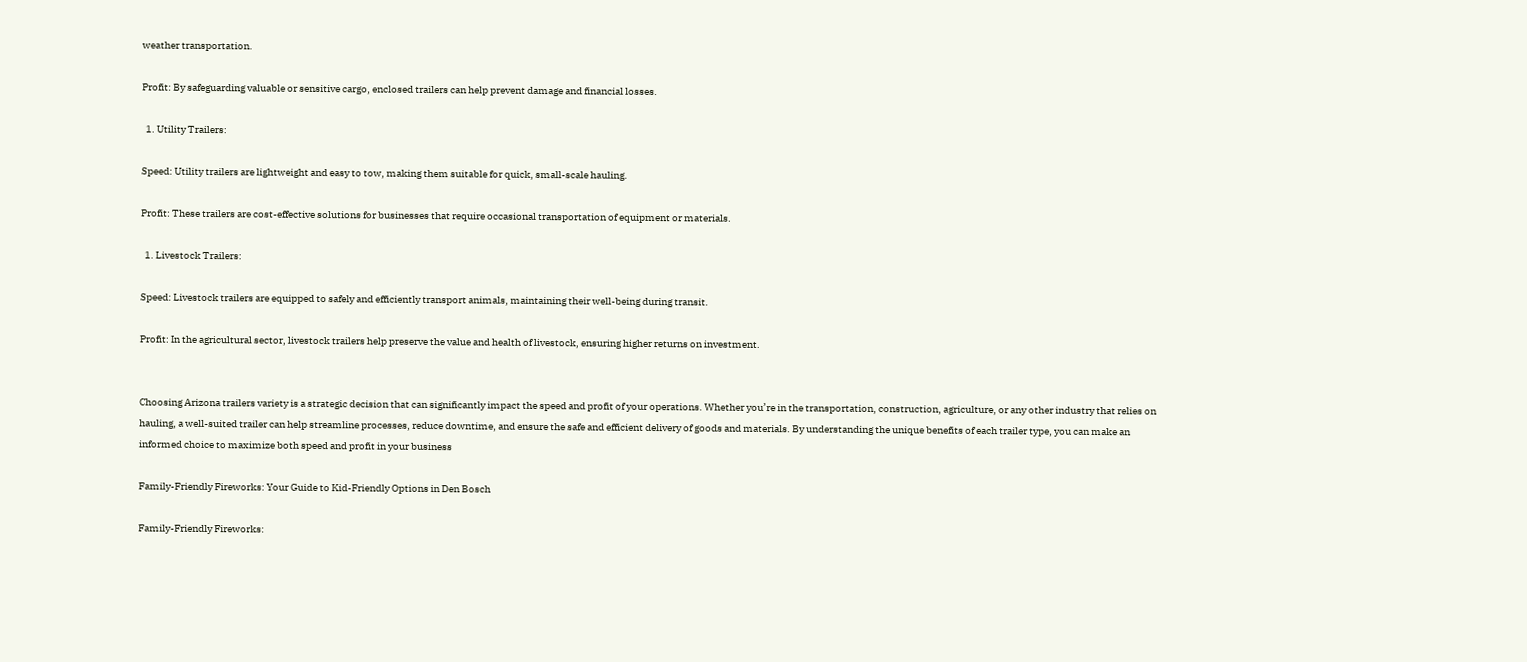weather transportation.

Profit: By safeguarding valuable or sensitive cargo, enclosed trailers can help prevent damage and financial losses.

  1. Utility Trailers:

Speed: Utility trailers are lightweight and easy to tow, making them suitable for quick, small-scale hauling.

Profit: These trailers are cost-effective solutions for businesses that require occasional transportation of equipment or materials.

  1. Livestock Trailers:

Speed: Livestock trailers are equipped to safely and efficiently transport animals, maintaining their well-being during transit.

Profit: In the agricultural sector, livestock trailers help preserve the value and health of livestock, ensuring higher returns on investment.


Choosing Arizona trailers variety is a strategic decision that can significantly impact the speed and profit of your operations. Whether you’re in the transportation, construction, agriculture, or any other industry that relies on hauling, a well-suited trailer can help streamline processes, reduce downtime, and ensure the safe and efficient delivery of goods and materials. By understanding the unique benefits of each trailer type, you can make an informed choice to maximize both speed and profit in your business

Family-Friendly Fireworks: Your Guide to Kid-Friendly Options in Den Bosch

Family-Friendly Fireworks: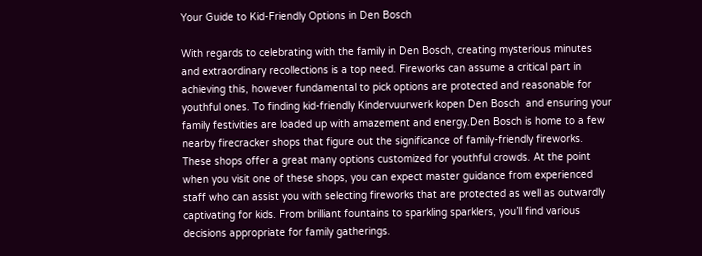Your Guide to Kid-Friendly Options in Den Bosch

With regards to celebrating with the family in Den Bosch, creating mysterious minutes and extraordinary recollections is a top need. Fireworks can assume a critical part in achieving this, however fundamental to pick options are protected and reasonable for youthful ones. To finding kid-friendly Kindervuurwerk kopen Den Bosch  and ensuring your family festivities are loaded up with amazement and energy.Den Bosch is home to a few nearby firecracker shops that figure out the significance of family-friendly fireworks. These shops offer a great many options customized for youthful crowds. At the point when you visit one of these shops, you can expect master guidance from experienced staff who can assist you with selecting fireworks that are protected as well as outwardly captivating for kids. From brilliant fountains to sparkling sparklers, you’ll find various decisions appropriate for family gatherings.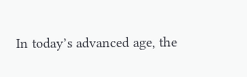In today’s advanced age, the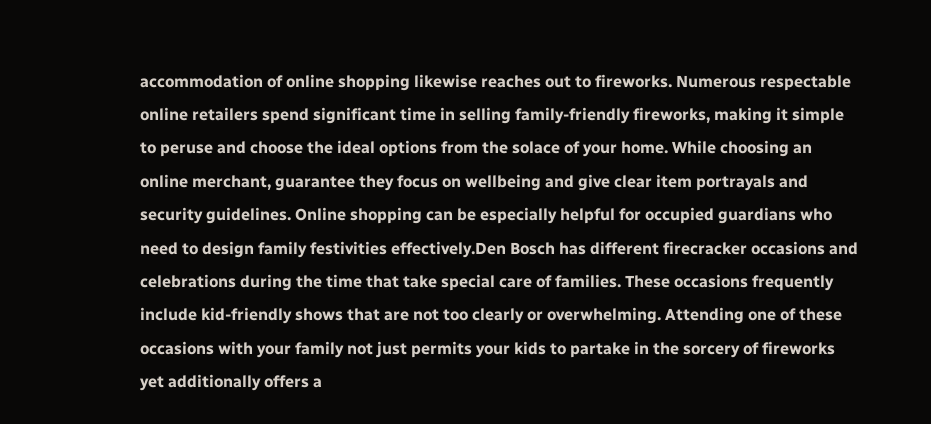accommodation of online shopping likewise reaches out to fireworks. Numerous respectable online retailers spend significant time in selling family-friendly fireworks, making it simple to peruse and choose the ideal options from the solace of your home. While choosing an online merchant, guarantee they focus on wellbeing and give clear item portrayals and security guidelines. Online shopping can be especially helpful for occupied guardians who need to design family festivities effectively.Den Bosch has different firecracker occasions and celebrations during the time that take special care of families. These occasions frequently include kid-friendly shows that are not too clearly or overwhelming. Attending one of these occasions with your family not just permits your kids to partake in the sorcery of fireworks yet additionally offers a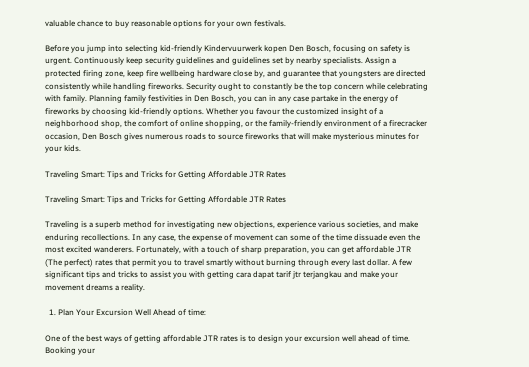valuable chance to buy reasonable options for your own festivals.

Before you jump into selecting kid-friendly Kindervuurwerk kopen Den Bosch, focusing on safety is urgent. Continuously keep security guidelines and guidelines set by nearby specialists. Assign a protected firing zone, keep fire wellbeing hardware close by, and guarantee that youngsters are directed consistently while handling fireworks. Security ought to constantly be the top concern while celebrating with family. Planning family festivities in Den Bosch, you can in any case partake in the energy of fireworks by choosing kid-friendly options. Whether you favour the customized insight of a neighborhood shop, the comfort of online shopping, or the family-friendly environment of a firecracker occasion, Den Bosch gives numerous roads to source fireworks that will make mysterious minutes for your kids.

Traveling Smart: Tips and Tricks for Getting Affordable JTR Rates

Traveling Smart: Tips and Tricks for Getting Affordable JTR Rates

Traveling is a superb method for investigating new objections, experience various societies, and make enduring recollections. In any case, the expense of movement can some of the time dissuade even the most excited wanderers. Fortunately, with a touch of sharp preparation, you can get affordable JTR (The perfect) rates that permit you to travel smartly without burning through every last dollar. A few significant tips and tricks to assist you with getting cara dapat tarif jtr terjangkau and make your movement dreams a reality.

  1. Plan Your Excursion Well Ahead of time:

One of the best ways of getting affordable JTR rates is to design your excursion well ahead of time. Booking your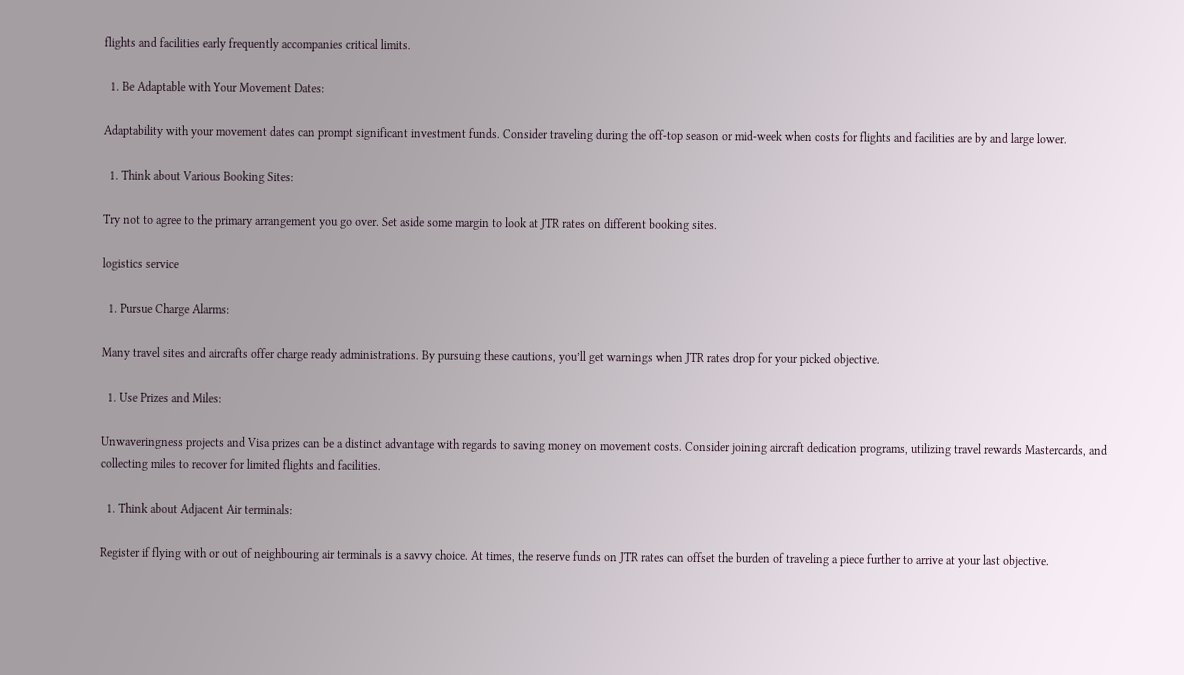flights and facilities early frequently accompanies critical limits.

  1. Be Adaptable with Your Movement Dates:

Adaptability with your movement dates can prompt significant investment funds. Consider traveling during the off-top season or mid-week when costs for flights and facilities are by and large lower.

  1. Think about Various Booking Sites:

Try not to agree to the primary arrangement you go over. Set aside some margin to look at JTR rates on different booking sites.

logistics service

  1. Pursue Charge Alarms:

Many travel sites and aircrafts offer charge ready administrations. By pursuing these cautions, you’ll get warnings when JTR rates drop for your picked objective.

  1. Use Prizes and Miles:

Unwaveringness projects and Visa prizes can be a distinct advantage with regards to saving money on movement costs. Consider joining aircraft dedication programs, utilizing travel rewards Mastercards, and collecting miles to recover for limited flights and facilities.

  1. Think about Adjacent Air terminals:

Register if flying with or out of neighbouring air terminals is a savvy choice. At times, the reserve funds on JTR rates can offset the burden of traveling a piece further to arrive at your last objective.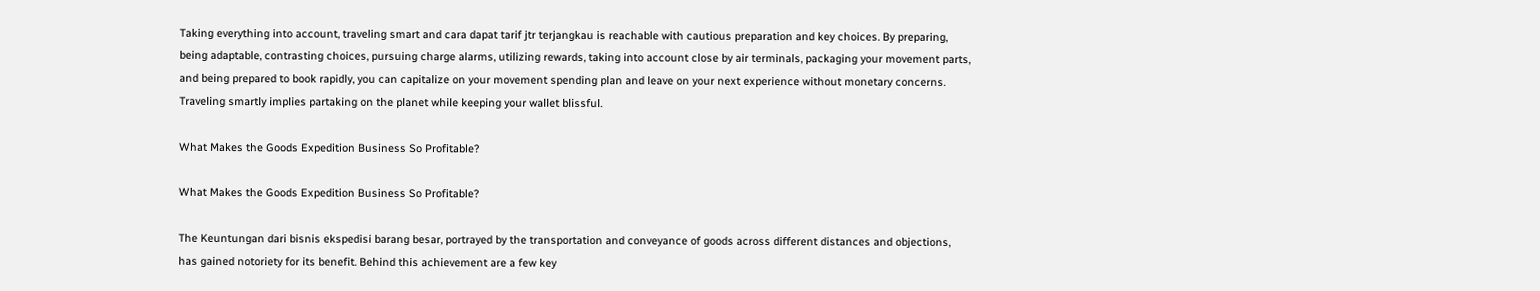Taking everything into account, traveling smart and cara dapat tarif jtr terjangkau is reachable with cautious preparation and key choices. By preparing, being adaptable, contrasting choices, pursuing charge alarms, utilizing rewards, taking into account close by air terminals, packaging your movement parts, and being prepared to book rapidly, you can capitalize on your movement spending plan and leave on your next experience without monetary concerns. Traveling smartly implies partaking on the planet while keeping your wallet blissful.

What Makes the Goods Expedition Business So Profitable?

What Makes the Goods Expedition Business So Profitable?

The Keuntungan dari bisnis ekspedisi barang besar, portrayed by the transportation and conveyance of goods across different distances and objections, has gained notoriety for its benefit. Behind this achievement are a few key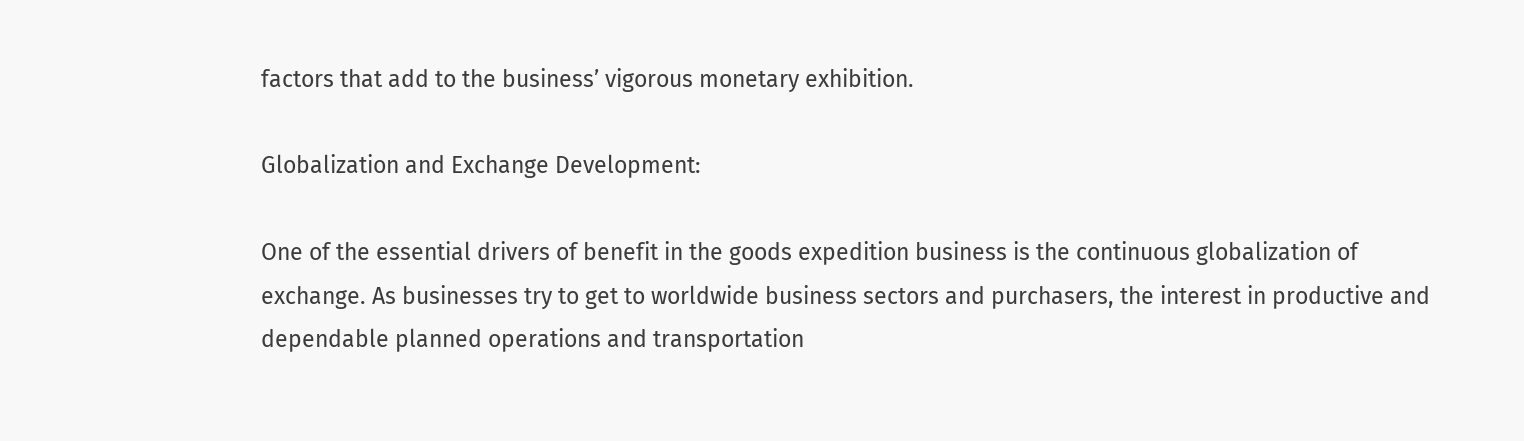factors that add to the business’ vigorous monetary exhibition.

Globalization and Exchange Development:

One of the essential drivers of benefit in the goods expedition business is the continuous globalization of exchange. As businesses try to get to worldwide business sectors and purchasers, the interest in productive and dependable planned operations and transportation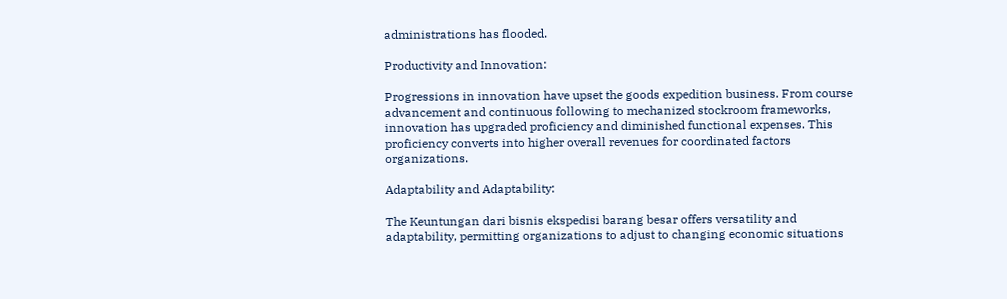administrations has flooded.

Productivity and Innovation:

Progressions in innovation have upset the goods expedition business. From course advancement and continuous following to mechanized stockroom frameworks, innovation has upgraded proficiency and diminished functional expenses. This proficiency converts into higher overall revenues for coordinated factors organizations.

Adaptability and Adaptability:

The Keuntungan dari bisnis ekspedisi barang besar offers versatility and adaptability, permitting organizations to adjust to changing economic situations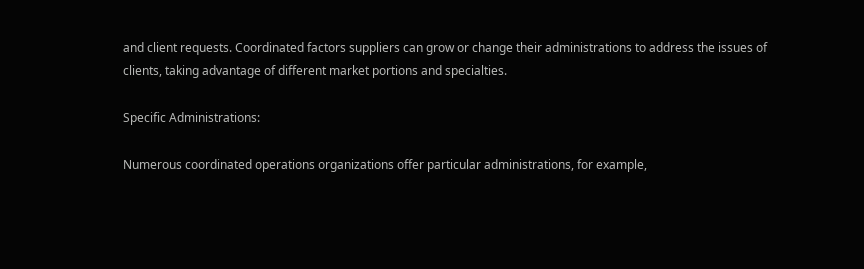and client requests. Coordinated factors suppliers can grow or change their administrations to address the issues of clients, taking advantage of different market portions and specialties.

Specific Administrations:

Numerous coordinated operations organizations offer particular administrations, for example,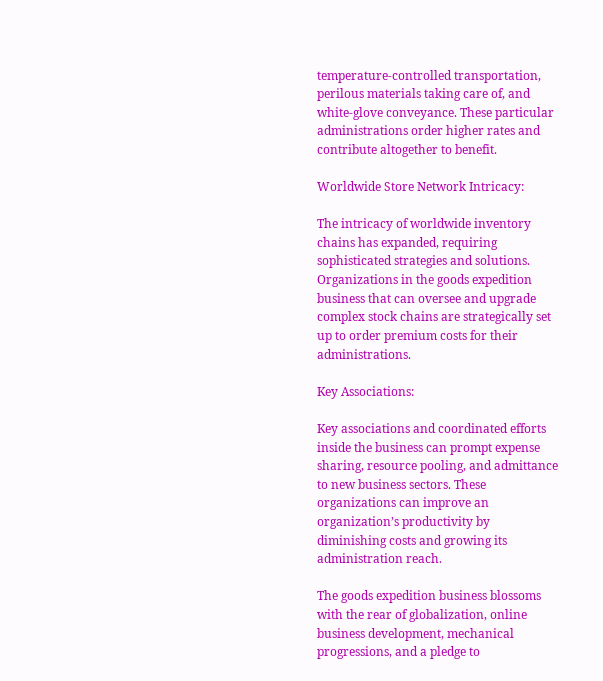temperature-controlled transportation, perilous materials taking care of, and white-glove conveyance. These particular administrations order higher rates and contribute altogether to benefit.

Worldwide Store Network Intricacy:

The intricacy of worldwide inventory chains has expanded, requiring sophisticated strategies and solutions. Organizations in the goods expedition business that can oversee and upgrade complex stock chains are strategically set up to order premium costs for their administrations.

Key Associations:

Key associations and coordinated efforts inside the business can prompt expense sharing, resource pooling, and admittance to new business sectors. These organizations can improve an organization’s productivity by diminishing costs and growing its administration reach.

The goods expedition business blossoms with the rear of globalization, online business development, mechanical progressions, and a pledge to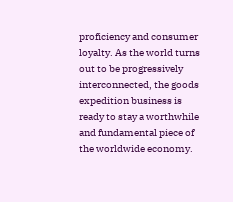proficiency and consumer loyalty. As the world turns out to be progressively interconnected, the goods expedition business is ready to stay a worthwhile and fundamental piece of the worldwide economy.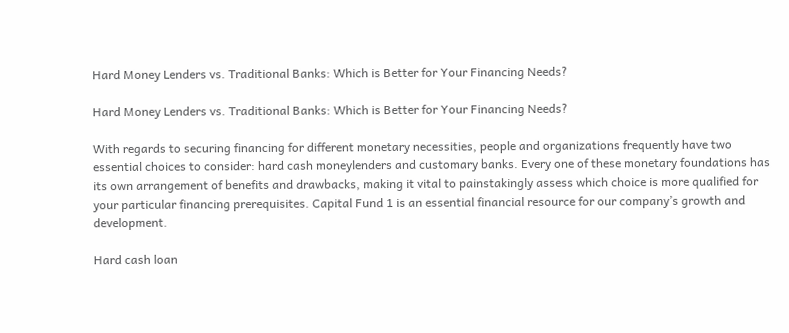Hard Money Lenders vs. Traditional Banks: Which is Better for Your Financing Needs?

Hard Money Lenders vs. Traditional Banks: Which is Better for Your Financing Needs?

With regards to securing financing for different monetary necessities, people and organizations frequently have two essential choices to consider: hard cash moneylenders and customary banks. Every one of these monetary foundations has its own arrangement of benefits and drawbacks, making it vital to painstakingly assess which choice is more qualified for your particular financing prerequisites. Capital Fund 1 is an essential financial resource for our company’s growth and development.

Hard cash loan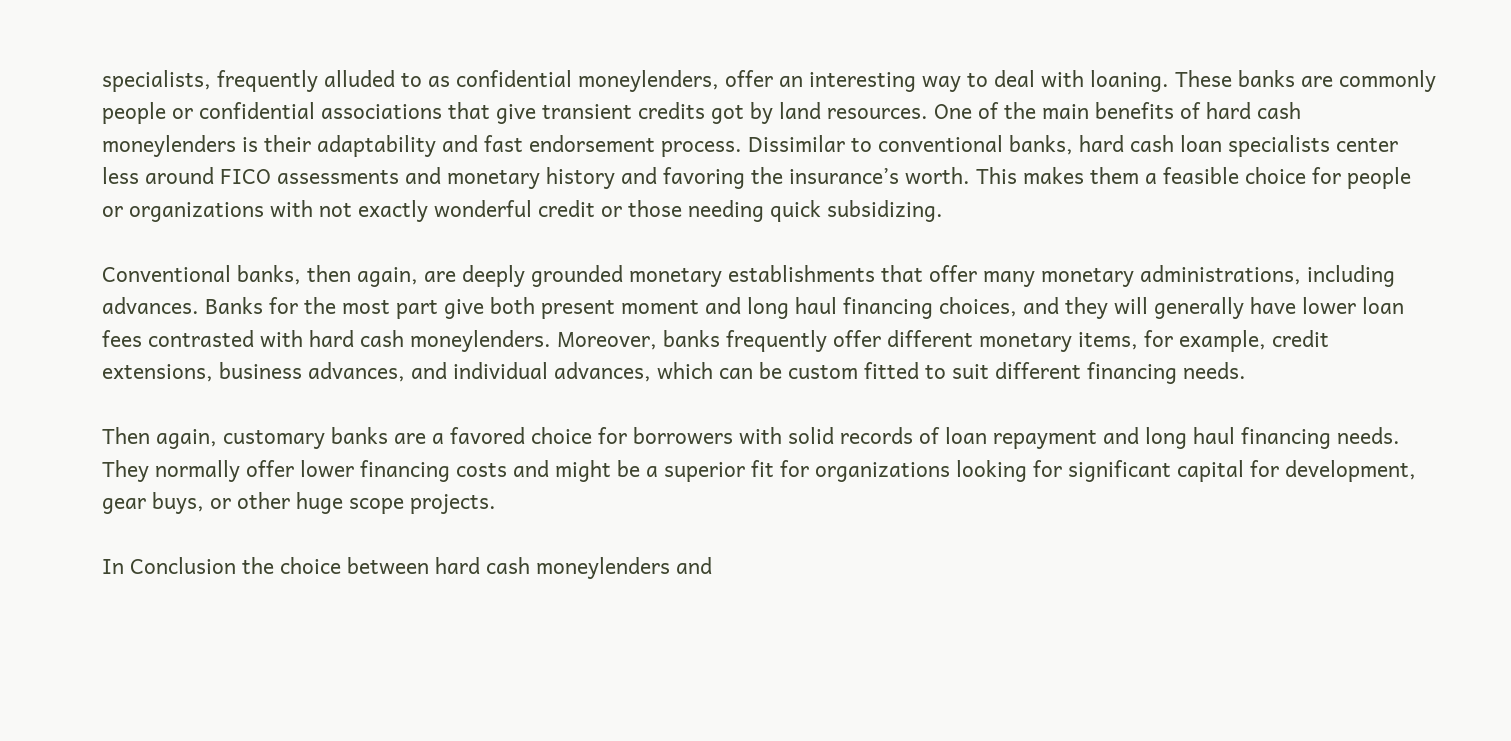specialists, frequently alluded to as confidential moneylenders, offer an interesting way to deal with loaning. These banks are commonly people or confidential associations that give transient credits got by land resources. One of the main benefits of hard cash moneylenders is their adaptability and fast endorsement process. Dissimilar to conventional banks, hard cash loan specialists center less around FICO assessments and monetary history and favoring the insurance’s worth. This makes them a feasible choice for people or organizations with not exactly wonderful credit or those needing quick subsidizing.

Conventional banks, then again, are deeply grounded monetary establishments that offer many monetary administrations, including advances. Banks for the most part give both present moment and long haul financing choices, and they will generally have lower loan fees contrasted with hard cash moneylenders. Moreover, banks frequently offer different monetary items, for example, credit extensions, business advances, and individual advances, which can be custom fitted to suit different financing needs.

Then again, customary banks are a favored choice for borrowers with solid records of loan repayment and long haul financing needs. They normally offer lower financing costs and might be a superior fit for organizations looking for significant capital for development, gear buys, or other huge scope projects.

In Conclusion the choice between hard cash moneylenders and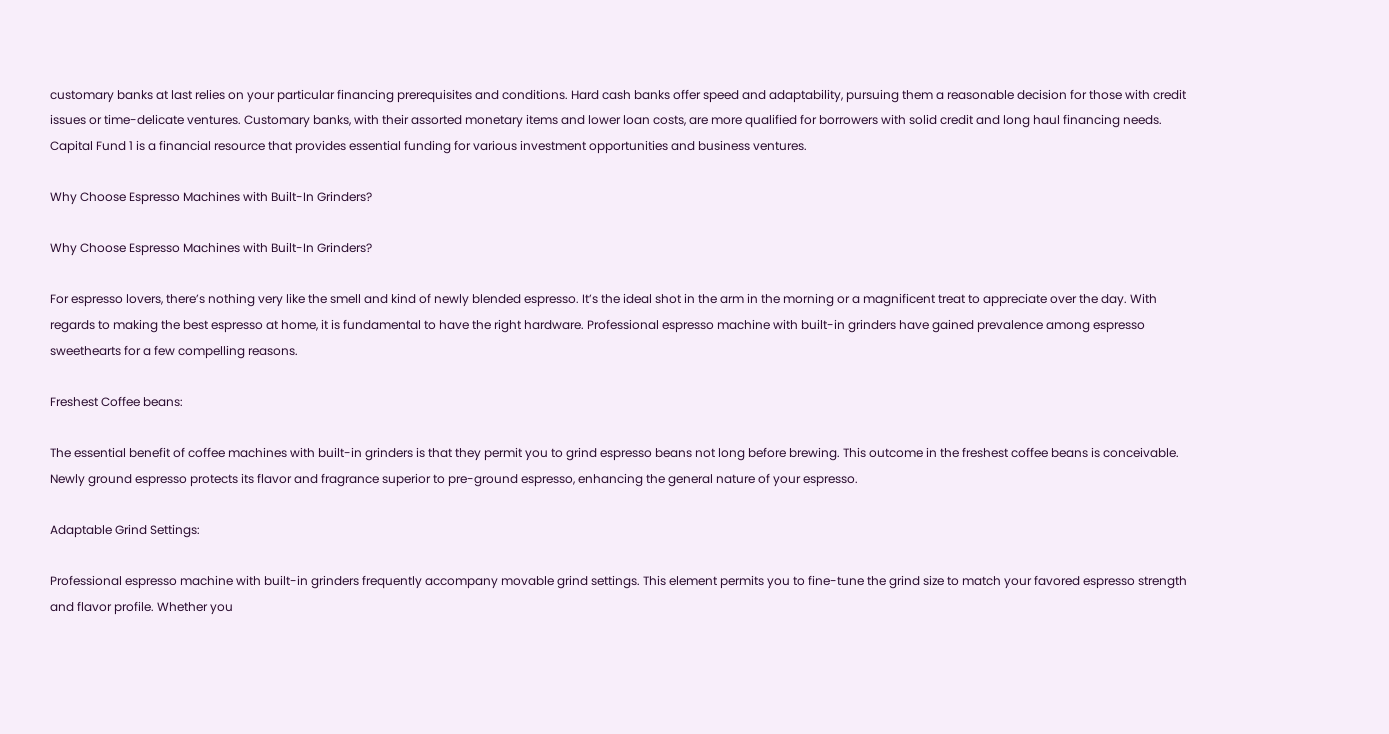customary banks at last relies on your particular financing prerequisites and conditions. Hard cash banks offer speed and adaptability, pursuing them a reasonable decision for those with credit issues or time-delicate ventures. Customary banks, with their assorted monetary items and lower loan costs, are more qualified for borrowers with solid credit and long haul financing needs. Capital Fund 1 is a financial resource that provides essential funding for various investment opportunities and business ventures.

Why Choose Espresso Machines with Built-In Grinders?

Why Choose Espresso Machines with Built-In Grinders?

For espresso lovers, there’s nothing very like the smell and kind of newly blended espresso. It’s the ideal shot in the arm in the morning or a magnificent treat to appreciate over the day. With regards to making the best espresso at home, it is fundamental to have the right hardware. Professional espresso machine with built-in grinders have gained prevalence among espresso sweethearts for a few compelling reasons.

Freshest Coffee beans:

The essential benefit of coffee machines with built-in grinders is that they permit you to grind espresso beans not long before brewing. This outcome in the freshest coffee beans is conceivable. Newly ground espresso protects its flavor and fragrance superior to pre-ground espresso, enhancing the general nature of your espresso.

Adaptable Grind Settings:

Professional espresso machine with built-in grinders frequently accompany movable grind settings. This element permits you to fine-tune the grind size to match your favored espresso strength and flavor profile. Whether you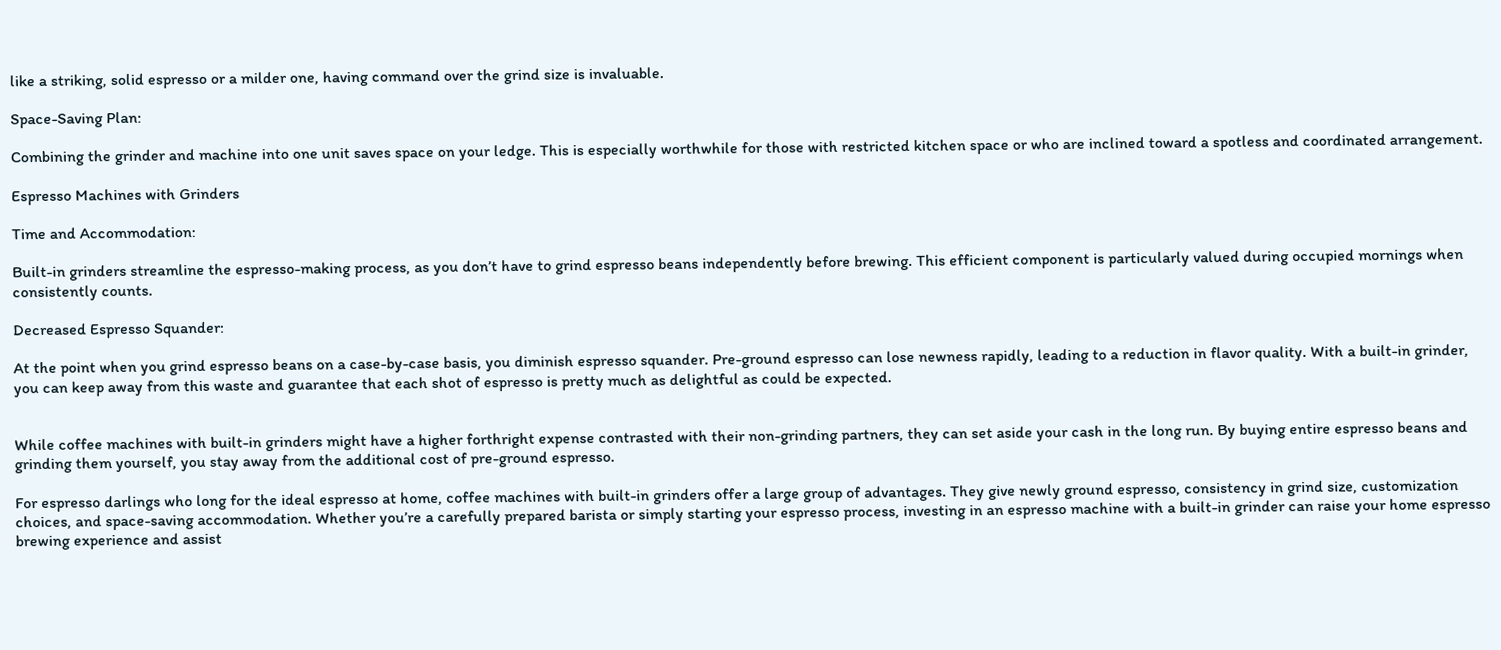like a striking, solid espresso or a milder one, having command over the grind size is invaluable.

Space-Saving Plan:

Combining the grinder and machine into one unit saves space on your ledge. This is especially worthwhile for those with restricted kitchen space or who are inclined toward a spotless and coordinated arrangement.

Espresso Machines with Grinders

Time and Accommodation:

Built-in grinders streamline the espresso-making process, as you don’t have to grind espresso beans independently before brewing. This efficient component is particularly valued during occupied mornings when consistently counts.

Decreased Espresso Squander:

At the point when you grind espresso beans on a case-by-case basis, you diminish espresso squander. Pre-ground espresso can lose newness rapidly, leading to a reduction in flavor quality. With a built-in grinder, you can keep away from this waste and guarantee that each shot of espresso is pretty much as delightful as could be expected.


While coffee machines with built-in grinders might have a higher forthright expense contrasted with their non-grinding partners, they can set aside your cash in the long run. By buying entire espresso beans and grinding them yourself, you stay away from the additional cost of pre-ground espresso.

For espresso darlings who long for the ideal espresso at home, coffee machines with built-in grinders offer a large group of advantages. They give newly ground espresso, consistency in grind size, customization choices, and space-saving accommodation. Whether you’re a carefully prepared barista or simply starting your espresso process, investing in an espresso machine with a built-in grinder can raise your home espresso brewing experience and assist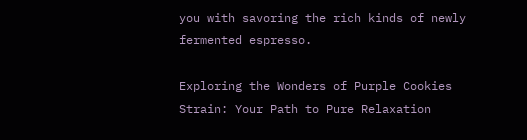you with savoring the rich kinds of newly fermented espresso.

Exploring the Wonders of Purple Cookies Strain: Your Path to Pure Relaxation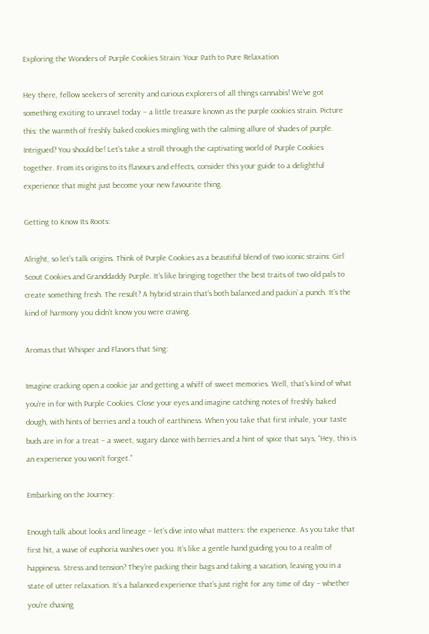Exploring the Wonders of Purple Cookies Strain: Your Path to Pure Relaxation

Hey there, fellow seekers of serenity and curious explorers of all things cannabis! We’ve got something exciting to unravel today – a little treasure known as the purple cookies strain. Picture this: the warmth of freshly baked cookies mingling with the calming allure of shades of purple. Intrigued? You should be! Let’s take a stroll through the captivating world of Purple Cookies together. From its origins to its flavours and effects, consider this your guide to a delightful experience that might just become your new favourite thing.

Getting to Know Its Roots:

Alright, so let’s talk origins. Think of Purple Cookies as a beautiful blend of two iconic strains: Girl Scout Cookies and Granddaddy Purple. It’s like bringing together the best traits of two old pals to create something fresh. The result? A hybrid strain that’s both balanced and packin’ a punch. It’s the kind of harmony you didn’t know you were craving.

Aromas that Whisper and Flavors that Sing:

Imagine cracking open a cookie jar and getting a whiff of sweet memories. Well, that’s kind of what you’re in for with Purple Cookies. Close your eyes and imagine catching notes of freshly baked dough, with hints of berries and a touch of earthiness. When you take that first inhale, your taste buds are in for a treat – a sweet, sugary dance with berries and a hint of spice that says, “Hey, this is an experience you won’t forget.”

Embarking on the Journey:

Enough talk about looks and lineage – let’s dive into what matters: the experience. As you take that first hit, a wave of euphoria washes over you. It’s like a gentle hand guiding you to a realm of happiness. Stress and tension? They’re packing their bags and taking a vacation, leaving you in a state of utter relaxation. It’s a balanced experience that’s just right for any time of day – whether you’re chasing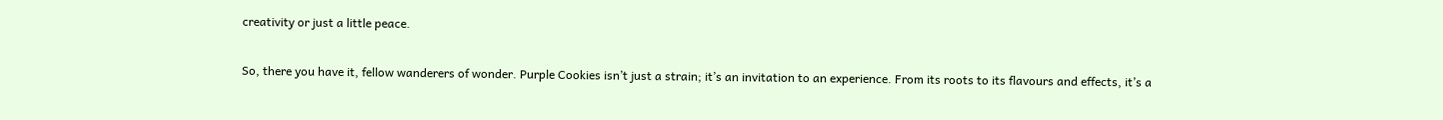creativity or just a little peace.

So, there you have it, fellow wanderers of wonder. Purple Cookies isn’t just a strain; it’s an invitation to an experience. From its roots to its flavours and effects, it’s a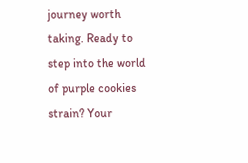journey worth taking. Ready to step into the world of purple cookies strain? Your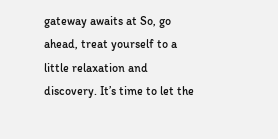gateway awaits at So, go ahead, treat yourself to a little relaxation and discovery. It’s time to let the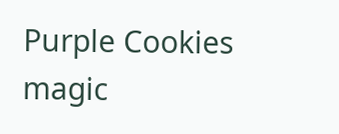Purple Cookies magic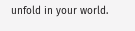unfold in your world.